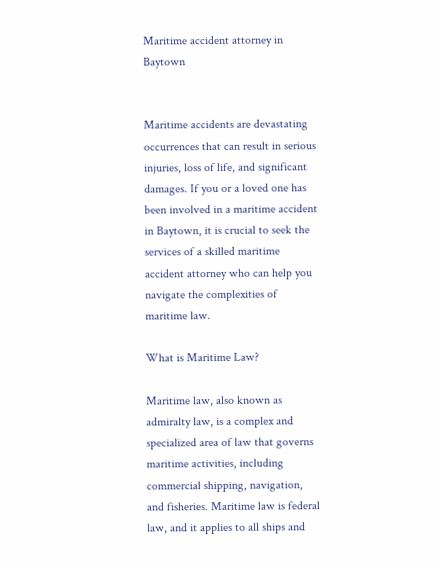Maritime accident attorney in Baytown


Maritime accidents are devastating occurrences that can result in serious injuries, loss of life, and significant damages. If you or a loved one has been involved in a maritime accident in Baytown, it is crucial to seek the services of a skilled maritime accident attorney who can help you navigate the complexities of maritime law.

What is Maritime Law?

Maritime law, also known as admiralty law, is a complex and specialized area of law that governs maritime activities, including commercial shipping, navigation, and fisheries. Maritime law is federal law, and it applies to all ships and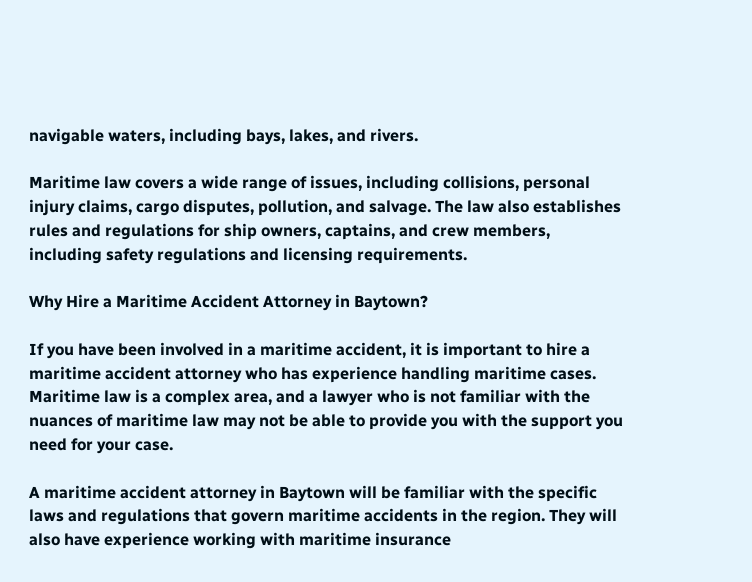navigable waters, including bays, lakes, and rivers.

Maritime law covers a wide range of issues, including collisions, personal injury claims, cargo disputes, pollution, and salvage. The law also establishes rules and regulations for ship owners, captains, and crew members, including safety regulations and licensing requirements.

Why Hire a Maritime Accident Attorney in Baytown?

If you have been involved in a maritime accident, it is important to hire a maritime accident attorney who has experience handling maritime cases. Maritime law is a complex area, and a lawyer who is not familiar with the nuances of maritime law may not be able to provide you with the support you need for your case.

A maritime accident attorney in Baytown will be familiar with the specific laws and regulations that govern maritime accidents in the region. They will also have experience working with maritime insurance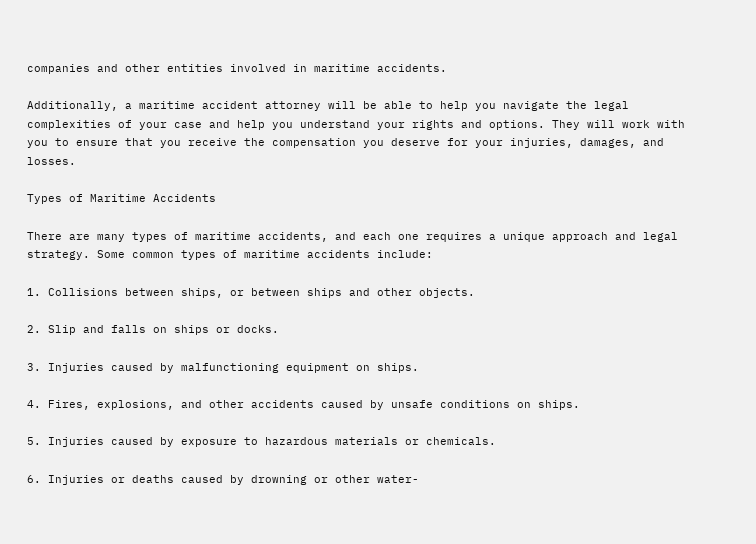companies and other entities involved in maritime accidents.

Additionally, a maritime accident attorney will be able to help you navigate the legal complexities of your case and help you understand your rights and options. They will work with you to ensure that you receive the compensation you deserve for your injuries, damages, and losses.

Types of Maritime Accidents

There are many types of maritime accidents, and each one requires a unique approach and legal strategy. Some common types of maritime accidents include:

1. Collisions between ships, or between ships and other objects.

2. Slip and falls on ships or docks.

3. Injuries caused by malfunctioning equipment on ships.

4. Fires, explosions, and other accidents caused by unsafe conditions on ships.

5. Injuries caused by exposure to hazardous materials or chemicals.

6. Injuries or deaths caused by drowning or other water-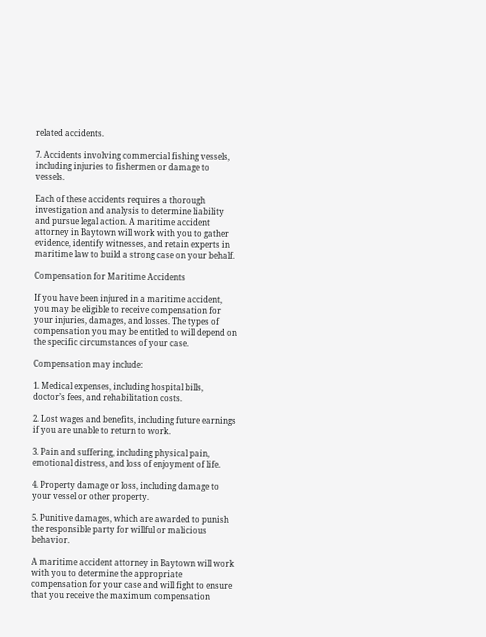related accidents.

7. Accidents involving commercial fishing vessels, including injuries to fishermen or damage to vessels.

Each of these accidents requires a thorough investigation and analysis to determine liability and pursue legal action. A maritime accident attorney in Baytown will work with you to gather evidence, identify witnesses, and retain experts in maritime law to build a strong case on your behalf.

Compensation for Maritime Accidents

If you have been injured in a maritime accident, you may be eligible to receive compensation for your injuries, damages, and losses. The types of compensation you may be entitled to will depend on the specific circumstances of your case.

Compensation may include:

1. Medical expenses, including hospital bills, doctor’s fees, and rehabilitation costs.

2. Lost wages and benefits, including future earnings if you are unable to return to work.

3. Pain and suffering, including physical pain, emotional distress, and loss of enjoyment of life.

4. Property damage or loss, including damage to your vessel or other property.

5. Punitive damages, which are awarded to punish the responsible party for willful or malicious behavior.

A maritime accident attorney in Baytown will work with you to determine the appropriate compensation for your case and will fight to ensure that you receive the maximum compensation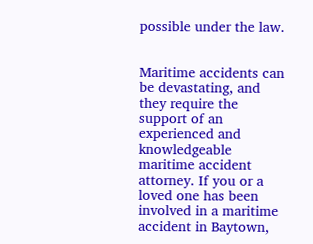possible under the law.


Maritime accidents can be devastating, and they require the support of an experienced and knowledgeable maritime accident attorney. If you or a loved one has been involved in a maritime accident in Baytown,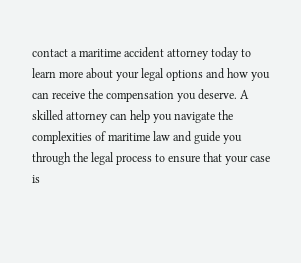contact a maritime accident attorney today to learn more about your legal options and how you can receive the compensation you deserve. A skilled attorney can help you navigate the complexities of maritime law and guide you through the legal process to ensure that your case is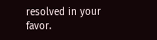resolved in your favor.